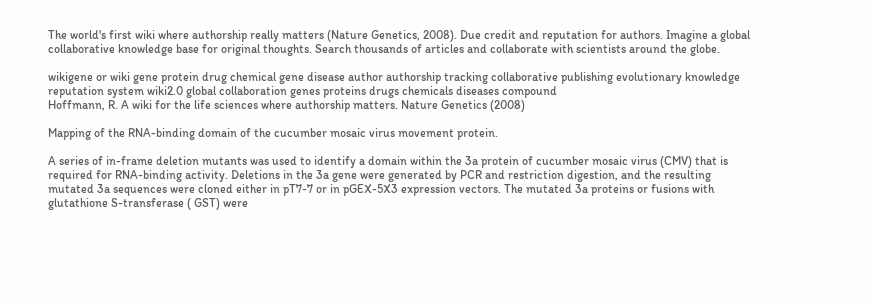The world's first wiki where authorship really matters (Nature Genetics, 2008). Due credit and reputation for authors. Imagine a global collaborative knowledge base for original thoughts. Search thousands of articles and collaborate with scientists around the globe.

wikigene or wiki gene protein drug chemical gene disease author authorship tracking collaborative publishing evolutionary knowledge reputation system wiki2.0 global collaboration genes proteins drugs chemicals diseases compound
Hoffmann, R. A wiki for the life sciences where authorship matters. Nature Genetics (2008)

Mapping of the RNA-binding domain of the cucumber mosaic virus movement protein.

A series of in-frame deletion mutants was used to identify a domain within the 3a protein of cucumber mosaic virus (CMV) that is required for RNA-binding activity. Deletions in the 3a gene were generated by PCR and restriction digestion, and the resulting mutated 3a sequences were cloned either in pT7-7 or in pGEX-5X3 expression vectors. The mutated 3a proteins or fusions with glutathione S-transferase ( GST) were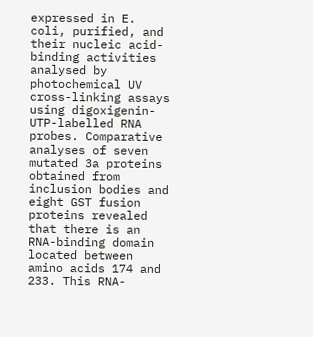expressed in E. coli, purified, and their nucleic acid-binding activities analysed by photochemical UV cross-linking assays using digoxigenin-UTP-labelled RNA probes. Comparative analyses of seven mutated 3a proteins obtained from inclusion bodies and eight GST fusion proteins revealed that there is an RNA-binding domain located between amino acids 174 and 233. This RNA-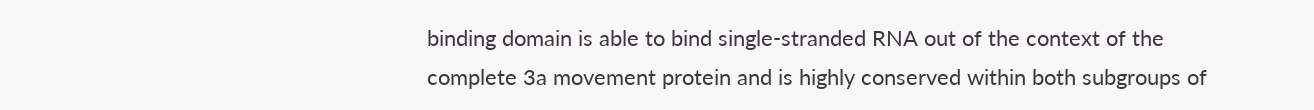binding domain is able to bind single-stranded RNA out of the context of the complete 3a movement protein and is highly conserved within both subgroups of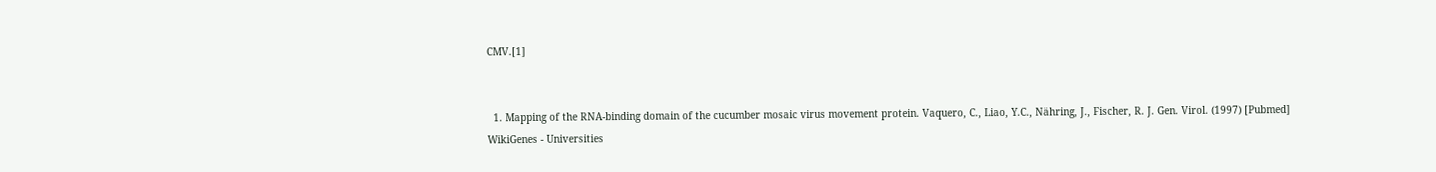CMV.[1]


  1. Mapping of the RNA-binding domain of the cucumber mosaic virus movement protein. Vaquero, C., Liao, Y.C., Nähring, J., Fischer, R. J. Gen. Virol. (1997) [Pubmed]
WikiGenes - Universities